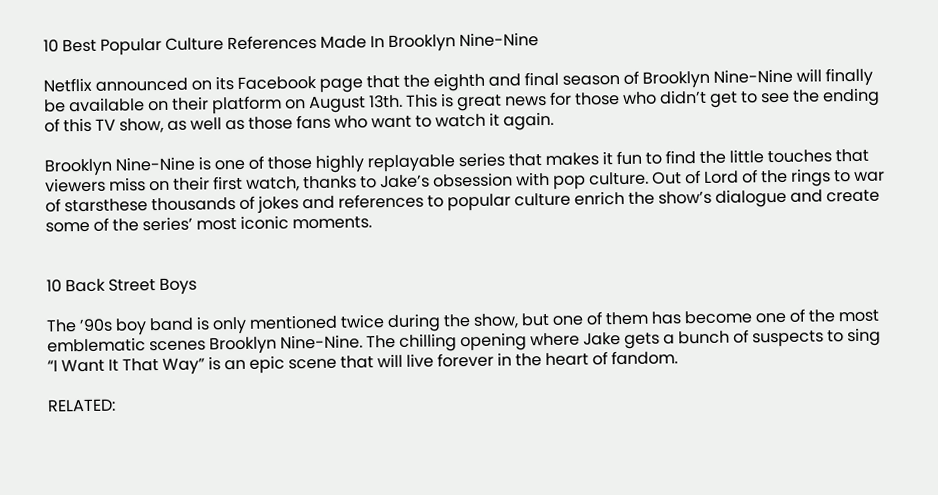10 Best Popular Culture References Made In Brooklyn Nine-Nine

Netflix announced on its Facebook page that the eighth and final season of Brooklyn Nine-Nine will finally be available on their platform on August 13th. This is great news for those who didn’t get to see the ending of this TV show, as well as those fans who want to watch it again.

Brooklyn Nine-Nine is one of those highly replayable series that makes it fun to find the little touches that viewers miss on their first watch, thanks to Jake’s obsession with pop culture. Out of Lord of the rings to war of starsthese thousands of jokes and references to popular culture enrich the show’s dialogue and create some of the series’ most iconic moments.


10 Back Street Boys

The ’90s boy band is only mentioned twice during the show, but one of them has become one of the most emblematic scenes Brooklyn Nine-Nine. The chilling opening where Jake gets a bunch of suspects to sing “I Want It That Way” is an epic scene that will live forever in the heart of fandom.

RELATED: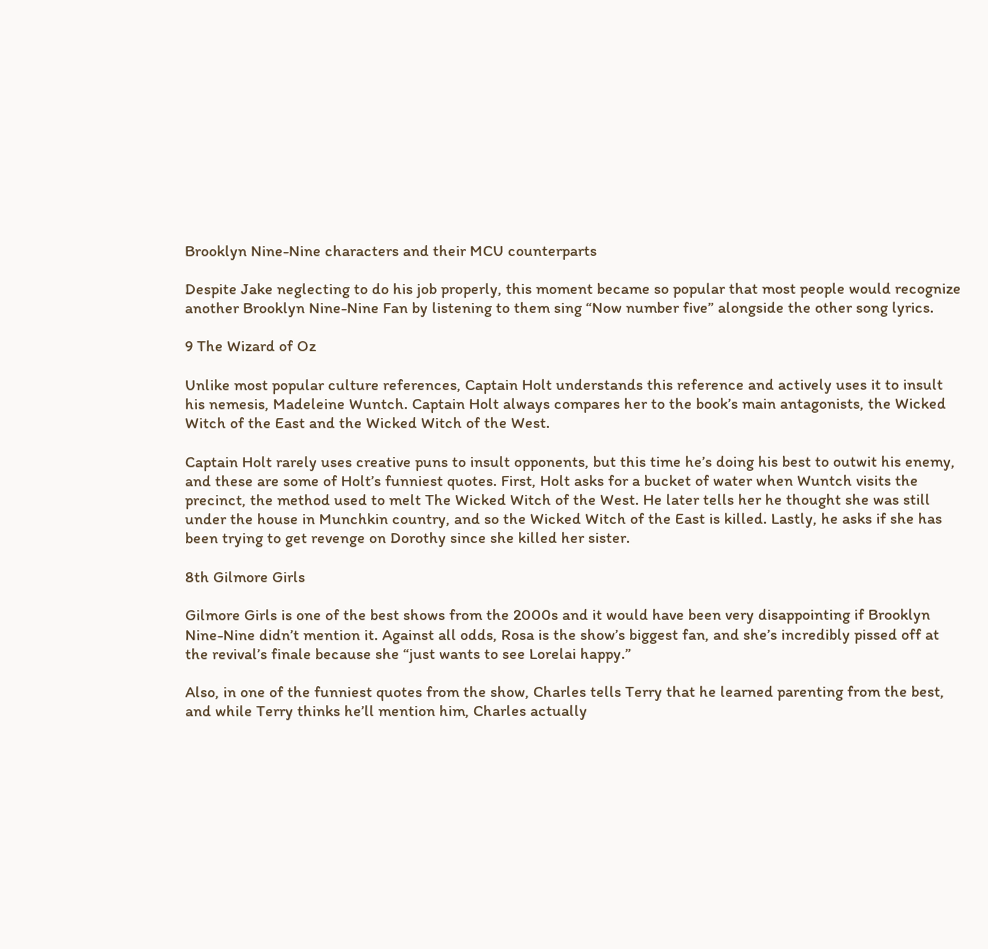Brooklyn Nine-Nine characters and their MCU counterparts

Despite Jake neglecting to do his job properly, this moment became so popular that most people would recognize another Brooklyn Nine-Nine Fan by listening to them sing “Now number five” alongside the other song lyrics.

9 The Wizard of Oz

Unlike most popular culture references, Captain Holt understands this reference and actively uses it to insult his nemesis, Madeleine Wuntch. Captain Holt always compares her to the book’s main antagonists, the Wicked Witch of the East and the Wicked Witch of the West.

Captain Holt rarely uses creative puns to insult opponents, but this time he’s doing his best to outwit his enemy, and these are some of Holt’s funniest quotes. First, Holt asks for a bucket of water when Wuntch visits the precinct, the method used to melt The Wicked Witch of the West. He later tells her he thought she was still under the house in Munchkin country, and so the Wicked Witch of the East is killed. Lastly, he asks if she has been trying to get revenge on Dorothy since she killed her sister.

8th Gilmore Girls

Gilmore Girls is one of the best shows from the 2000s and it would have been very disappointing if Brooklyn Nine-Nine didn’t mention it. Against all odds, Rosa is the show’s biggest fan, and she’s incredibly pissed off at the revival’s finale because she “just wants to see Lorelai happy.”

Also, in one of the funniest quotes from the show, Charles tells Terry that he learned parenting from the best, and while Terry thinks he’ll mention him, Charles actually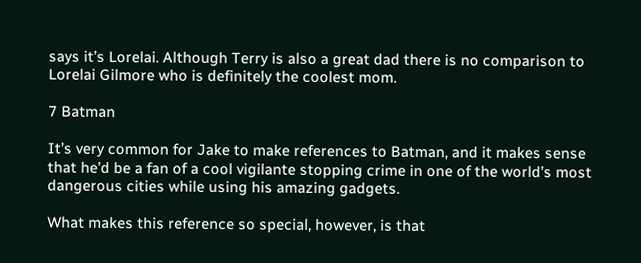says it’s Lorelai. Although Terry is also a great dad there is no comparison to Lorelai Gilmore who is definitely the coolest mom.

7 Batman

It’s very common for Jake to make references to Batman, and it makes sense that he’d be a fan of a cool vigilante stopping crime in one of the world’s most dangerous cities while using his amazing gadgets.

What makes this reference so special, however, is that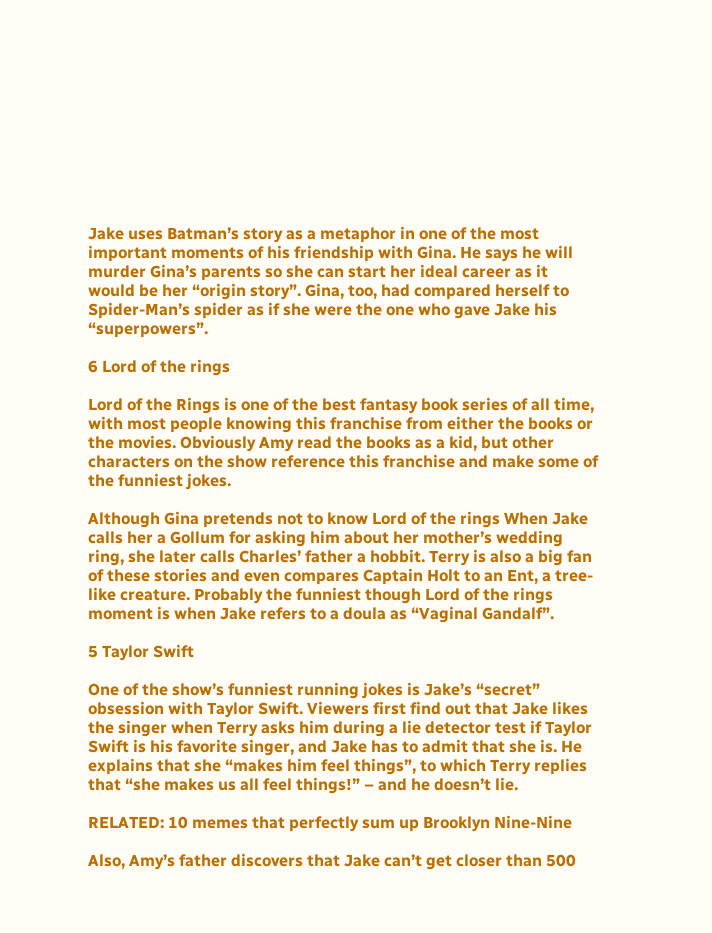Jake uses Batman’s story as a metaphor in one of the most important moments of his friendship with Gina. He says he will murder Gina’s parents so she can start her ideal career as it would be her “origin story”. Gina, too, had compared herself to Spider-Man’s spider as if she were the one who gave Jake his “superpowers”.

6 Lord of the rings

Lord of the Rings is one of the best fantasy book series of all time, with most people knowing this franchise from either the books or the movies. Obviously Amy read the books as a kid, but other characters on the show reference this franchise and make some of the funniest jokes.

Although Gina pretends not to know Lord of the rings When Jake calls her a Gollum for asking him about her mother’s wedding ring, she later calls Charles’ father a hobbit. Terry is also a big fan of these stories and even compares Captain Holt to an Ent, a tree-like creature. Probably the funniest though Lord of the rings moment is when Jake refers to a doula as “Vaginal Gandalf”.

5 Taylor Swift

One of the show’s funniest running jokes is Jake’s “secret” obsession with Taylor Swift. Viewers first find out that Jake likes the singer when Terry asks him during a lie detector test if Taylor Swift is his favorite singer, and Jake has to admit that she is. He explains that she “makes him feel things”, to which Terry replies that “she makes us all feel things!” – and he doesn’t lie.

RELATED: 10 memes that perfectly sum up Brooklyn Nine-Nine

Also, Amy’s father discovers that Jake can’t get closer than 500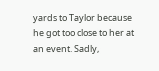yards to Taylor because he got too close to her at an event. Sadly,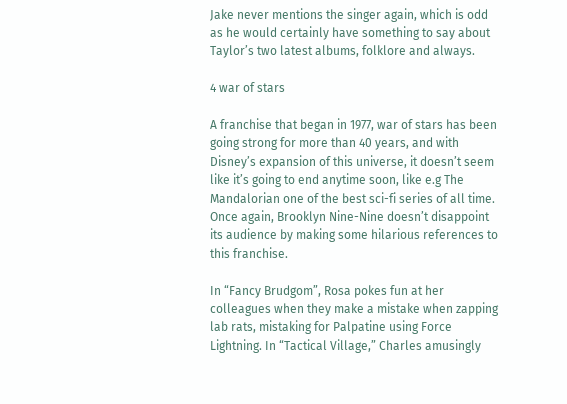Jake never mentions the singer again, which is odd as he would certainly have something to say about Taylor’s two latest albums, folklore and always.

4 war of stars

A franchise that began in 1977, war of stars has been going strong for more than 40 years, and with Disney’s expansion of this universe, it doesn’t seem like it’s going to end anytime soon, like e.g The Mandalorian one of the best sci-fi series of all time. Once again, Brooklyn Nine-Nine doesn’t disappoint its audience by making some hilarious references to this franchise.

In “Fancy Brudgom”, Rosa pokes fun at her colleagues when they make a mistake when zapping lab rats, mistaking for Palpatine using Force Lightning. In “Tactical Village,” Charles amusingly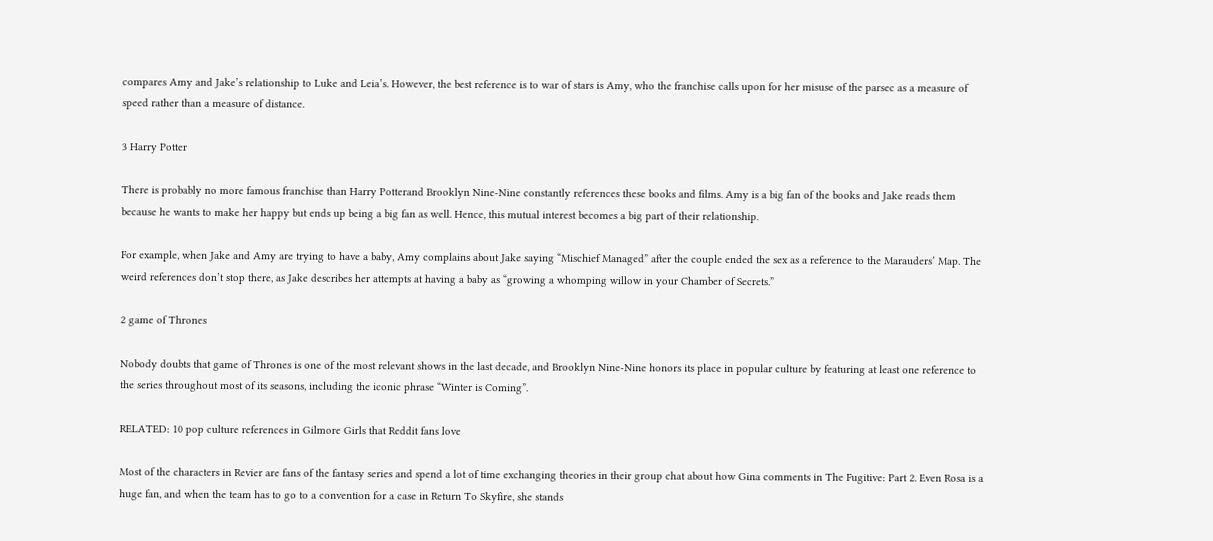compares Amy and Jake’s relationship to Luke and Leia’s. However, the best reference is to war of stars is Amy, who the franchise calls upon for her misuse of the parsec as a measure of speed rather than a measure of distance.

3 Harry Potter

There is probably no more famous franchise than Harry Potterand Brooklyn Nine-Nine constantly references these books and films. Amy is a big fan of the books and Jake reads them because he wants to make her happy but ends up being a big fan as well. Hence, this mutual interest becomes a big part of their relationship.

For example, when Jake and Amy are trying to have a baby, Amy complains about Jake saying “Mischief Managed” after the couple ended the sex as a reference to the Marauders’ Map. The weird references don’t stop there, as Jake describes her attempts at having a baby as “growing a whomping willow in your Chamber of Secrets.”

2 game of Thrones

Nobody doubts that game of Thrones is one of the most relevant shows in the last decade, and Brooklyn Nine-Nine honors its place in popular culture by featuring at least one reference to the series throughout most of its seasons, including the iconic phrase “Winter is Coming”.

RELATED: 10 pop culture references in Gilmore Girls that Reddit fans love

Most of the characters in Revier are fans of the fantasy series and spend a lot of time exchanging theories in their group chat about how Gina comments in The Fugitive: Part 2. Even Rosa is a huge fan, and when the team has to go to a convention for a case in Return To Skyfire, she stands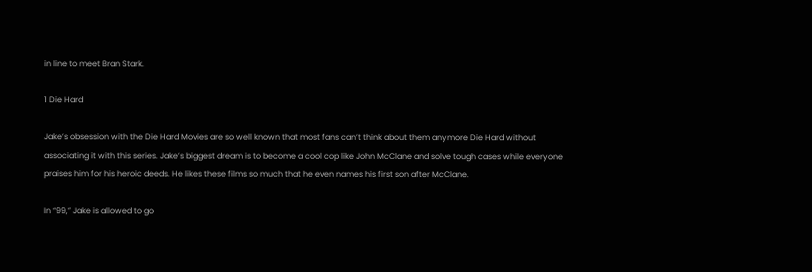in line to meet Bran Stark.

1 Die Hard

Jake’s obsession with the Die Hard Movies are so well known that most fans can’t think about them anymore Die Hard without associating it with this series. Jake’s biggest dream is to become a cool cop like John McClane and solve tough cases while everyone praises him for his heroic deeds. He likes these films so much that he even names his first son after McClane.

In “99,” Jake is allowed to go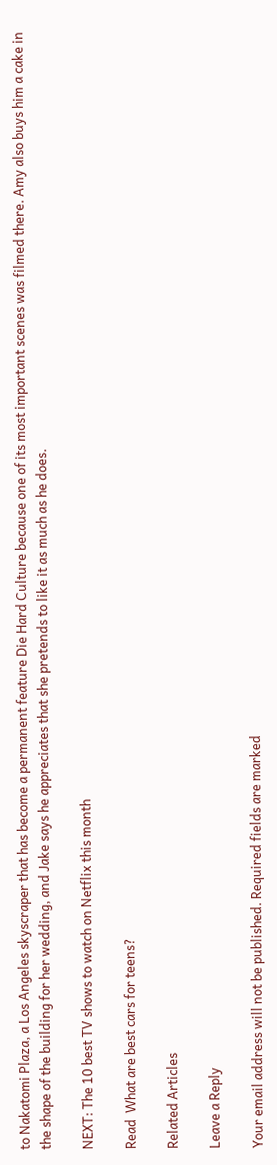to Nakatomi Plaza, a Los Angeles skyscraper that has become a permanent feature Die Hard Culture because one of its most important scenes was filmed there. Amy also buys him a cake in the shape of the building for her wedding, and Jake says he appreciates that she pretends to like it as much as he does.

NEXT: The 10 best TV shows to watch on Netflix this month

Read  What are best cars for teens?

Related Articles

Leave a Reply

Your email address will not be published. Required fields are marked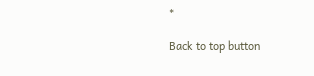*

Back to top button